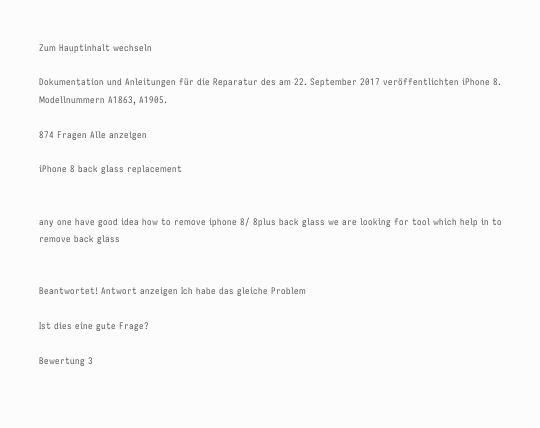Zum Hauptinhalt wechseln

Dokumentation und Anleitungen für die Reparatur des am 22. September 2017 veröffentlichten iPhone 8. Modellnummern A1863, A1905.

874 Fragen Alle anzeigen

iPhone 8 back glass replacement


any one have good idea how to remove iphone 8/ 8plus back glass we are looking for tool which help in to remove back glass


Beantwortet! Antwort anzeigen Ich habe das gleiche Problem

Ist dies eine gute Frage?

Bewertung 3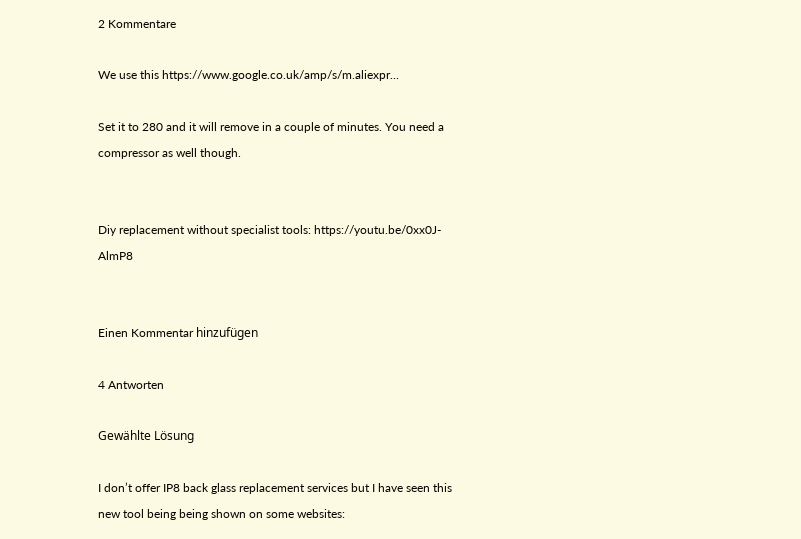2 Kommentare

We use this https://www.google.co.uk/amp/s/m.aliexpr...

Set it to 280 and it will remove in a couple of minutes. You need a compressor as well though.


Diy replacement without specialist tools: https://youtu.be/0xx0J-AlmP8


Einen Kommentar hinzufügen

4 Antworten

Gewählte Lösung

I don’t offer IP8 back glass replacement services but I have seen this new tool being being shown on some websites: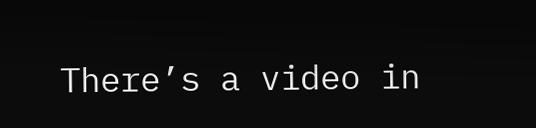There’s a video in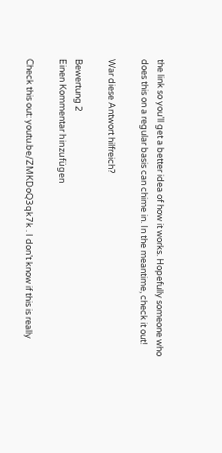the link so you’ll get a better idea of how it works. Hopefully someone who does this on a regular basis can chime in. In the meantime, check it out!

War diese Antwort hilfreich?

Bewertung 2
Einen Kommentar hinzufügen

Check this out: youtu.be/ZMKDoQ3qk7k . I don’t know if this is really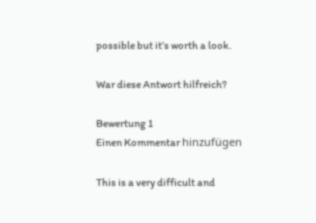possible but it’s worth a look.

War diese Antwort hilfreich?

Bewertung 1
Einen Kommentar hinzufügen

This is a very difficult and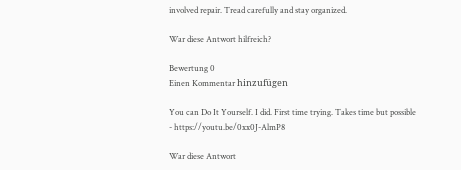involved repair. Tread carefully and stay organized.

War diese Antwort hilfreich?

Bewertung 0
Einen Kommentar hinzufügen

You can Do It Yourself. I did. First time trying. Takes time but possible - https://youtu.be/0xx0J-AlmP8

War diese Antwort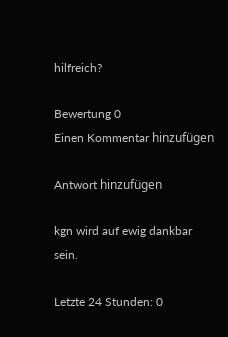hilfreich?

Bewertung 0
Einen Kommentar hinzufügen

Antwort hinzufügen

kgn wird auf ewig dankbar sein.

Letzte 24 Stunden: 0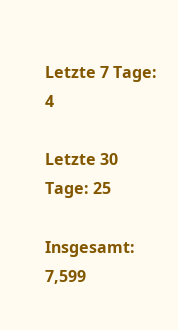Letzte 7 Tage: 4

Letzte 30 Tage: 25

Insgesamt: 7,599